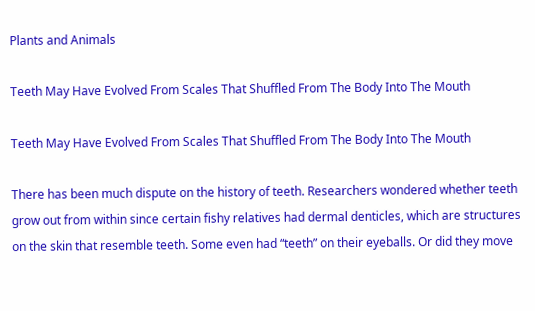Plants and Animals

Teeth May Have Evolved From Scales That Shuffled From The Body Into The Mouth

Teeth May Have Evolved From Scales That Shuffled From The Body Into The Mouth

There has been much dispute on the history of teeth. Researchers wondered whether teeth grow out from within since certain fishy relatives had dermal denticles, which are structures on the skin that resemble teeth. Some even had “teeth” on their eyeballs. Or did they move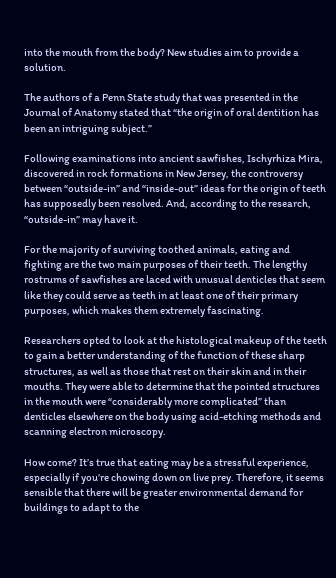into the mouth from the body? New studies aim to provide a solution.

The authors of a Penn State study that was presented in the Journal of Anatomy stated that “the origin of oral dentition has been an intriguing subject.”

Following examinations into ancient sawfishes, Ischyrhiza Mira, discovered in rock formations in New Jersey, the controversy between “outside-in” and “inside-out” ideas for the origin of teeth has supposedly been resolved. And, according to the research, “outside-in” may have it.

For the majority of surviving toothed animals, eating and fighting are the two main purposes of their teeth. The lengthy rostrums of sawfishes are laced with unusual denticles that seem like they could serve as teeth in at least one of their primary purposes, which makes them extremely fascinating.

Researchers opted to look at the histological makeup of the teeth to gain a better understanding of the function of these sharp structures, as well as those that rest on their skin and in their mouths. They were able to determine that the pointed structures in the mouth were “considerably more complicated” than denticles elsewhere on the body using acid-etching methods and scanning electron microscopy.

How come? It’s true that eating may be a stressful experience, especially if you’re chowing down on live prey. Therefore, it seems sensible that there will be greater environmental demand for buildings to adapt to the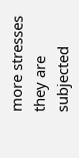more stresses they are subjected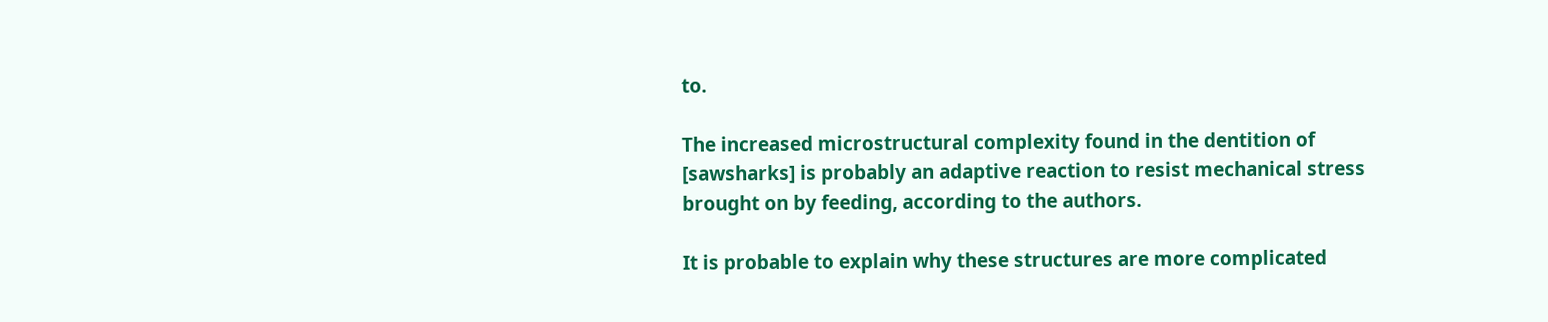to.

The increased microstructural complexity found in the dentition of [sawsharks] is probably an adaptive reaction to resist mechanical stress brought on by feeding, according to the authors.

It is probable to explain why these structures are more complicated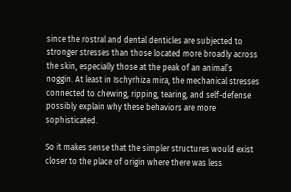since the rostral and dental denticles are subjected to stronger stresses than those located more broadly across the skin, especially those at the peak of an animal’s noggin. At least in Ischyrhiza mira, the mechanical stresses connected to chewing, ripping, tearing, and self-defense possibly explain why these behaviors are more sophisticated.

So it makes sense that the simpler structures would exist closer to the place of origin where there was less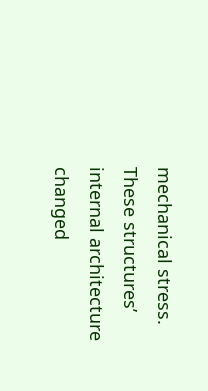mechanical stress. These structures’ internal architecture changed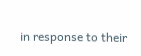in response to their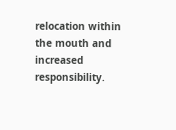relocation within the mouth and increased responsibility.